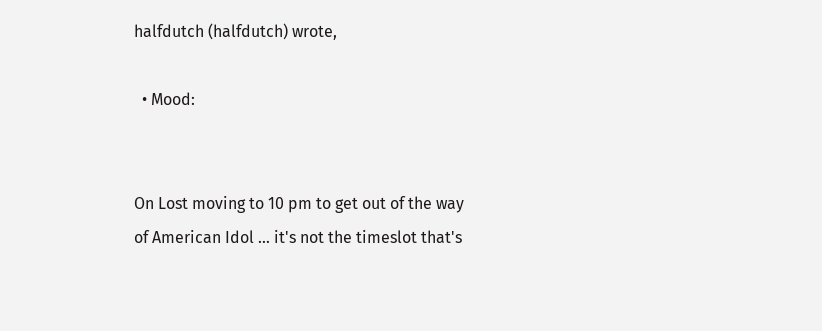halfdutch (halfdutch) wrote,

  • Mood:


On Lost moving to 10 pm to get out of the way of American Idol ... it's not the timeslot that's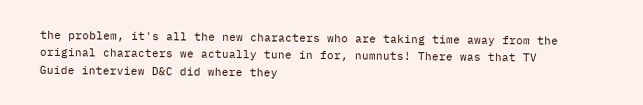the problem, it's all the new characters who are taking time away from the original characters we actually tune in for, numnuts! There was that TV Guide interview D&C did where they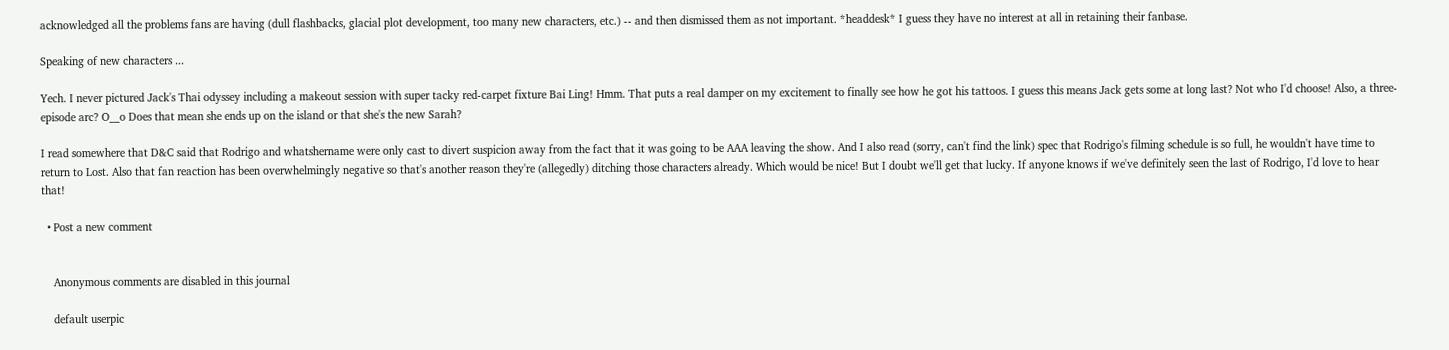acknowledged all the problems fans are having (dull flashbacks, glacial plot development, too many new characters, etc.) -- and then dismissed them as not important. *headdesk* I guess they have no interest at all in retaining their fanbase.

Speaking of new characters ...

Yech. I never pictured Jack's Thai odyssey including a makeout session with super tacky red-carpet fixture Bai Ling! Hmm. That puts a real damper on my excitement to finally see how he got his tattoos. I guess this means Jack gets some at long last? Not who I'd choose! Also, a three-episode arc? O__o Does that mean she ends up on the island or that she's the new Sarah?

I read somewhere that D&C said that Rodrigo and whatshername were only cast to divert suspicion away from the fact that it was going to be AAA leaving the show. And I also read (sorry, can't find the link) spec that Rodrigo's filming schedule is so full, he wouldn't have time to return to Lost. Also that fan reaction has been overwhelmingly negative so that's another reason they're (allegedly) ditching those characters already. Which would be nice! But I doubt we'll get that lucky. If anyone knows if we've definitely seen the last of Rodrigo, I'd love to hear that!

  • Post a new comment


    Anonymous comments are disabled in this journal

    default userpic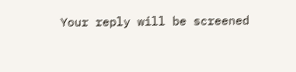Your reply will be screened